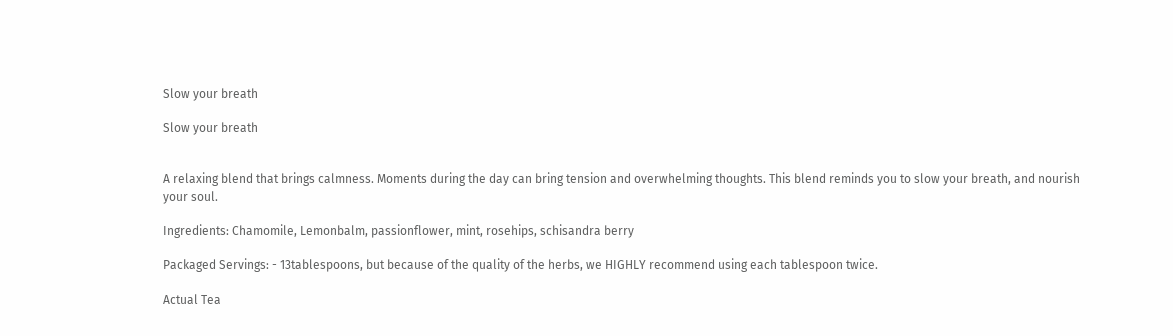Slow your breath

Slow your breath


A relaxing blend that brings calmness. Moments during the day can bring tension and overwhelming thoughts. This blend reminds you to slow your breath, and nourish your soul.

Ingredients: Chamomile, Lemonbalm, passionflower, mint, rosehips, schisandra berry

Packaged Servings: - 13tablespoons, but because of the quality of the herbs, we HIGHLY recommend using each tablespoon twice.

Actual Tea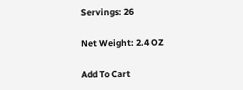Servings: 26

Net Weight: 2.4 OZ

Add To Cart